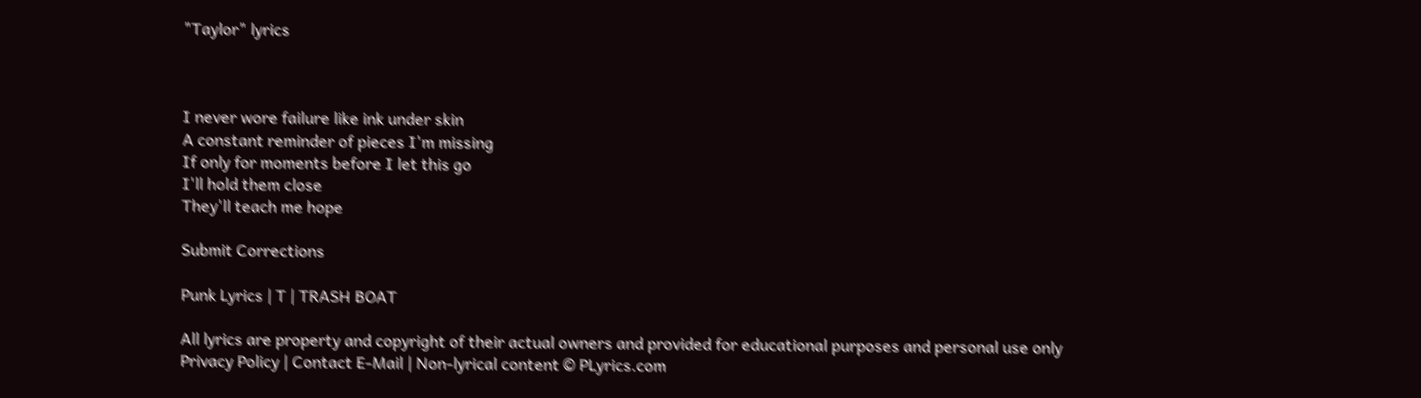"Taylor" lyrics



I never wore failure like ink under skin
A constant reminder of pieces I'm missing
If only for moments before I let this go
I'll hold them close
They'll teach me hope

Submit Corrections

Punk Lyrics | T | TRASH BOAT

All lyrics are property and copyright of their actual owners and provided for educational purposes and personal use only
Privacy Policy | Contact E-Mail | Non-lyrical content © PLyrics.com